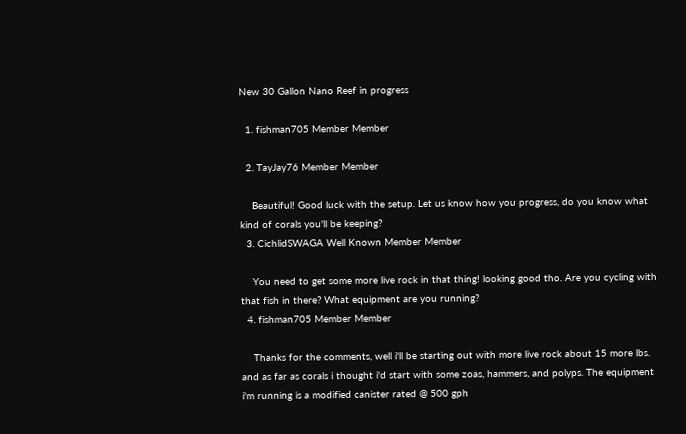New 30 Gallon Nano Reef in progress

  1. fishman705 Member Member

  2. TayJay76 Member Member

    Beautiful! Good luck with the setup. Let us know how you progress, do you know what kind of corals you'll be keeping?
  3. CichlidSWAGA Well Known Member Member

    You need to get some more live rock in that thing! looking good tho. Are you cycling with that fish in there? What equipment are you running?
  4. fishman705 Member Member

    Thanks for the comments, well i'll be starting out with more live rock about 15 more lbs. and as far as corals i thought i'd start with some zoas, hammers, and polyps. The equipment i'm running is a modified canister rated @ 500 gph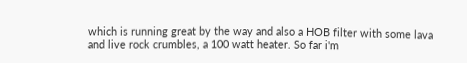which is running great by the way and also a HOB filter with some lava and live rock crumbles, a 100 watt heater. So far i'm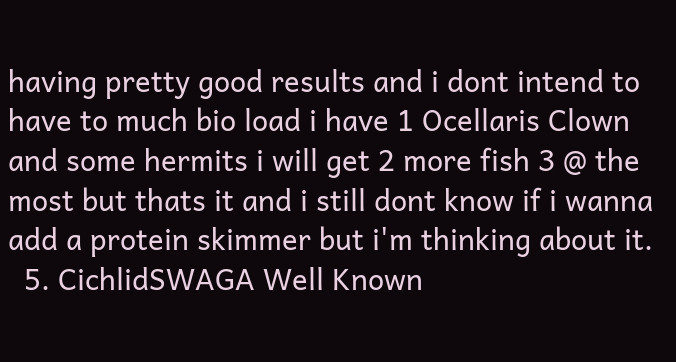having pretty good results and i dont intend to have to much bio load i have 1 Ocellaris Clown and some hermits i will get 2 more fish 3 @ the most but thats it and i still dont know if i wanna add a protein skimmer but i'm thinking about it.
  5. CichlidSWAGA Well Known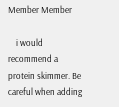Member Member

    i would recommend a protein skimmer. Be careful when adding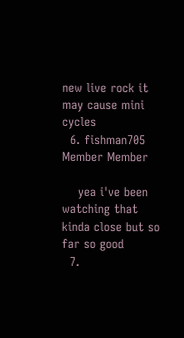new live rock it may cause mini cycles
  6. fishman705 Member Member

    yea i've been watching that kinda close but so far so good
  7.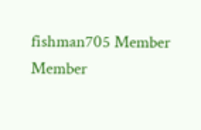fishman705 Member Member